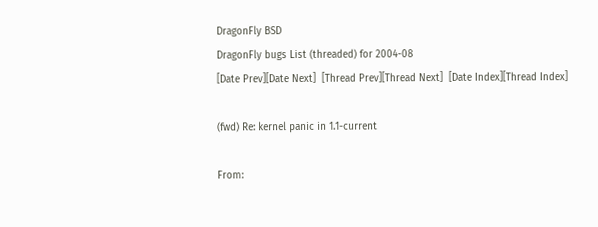DragonFly BSD
DragonFly bugs List (threaded) for 2004-08
[Date Prev][Date Next]  [Thread Prev][Thread Next]  [Date Index][Thread Index]

(fwd) Re: kernel panic in 1.1-current

From: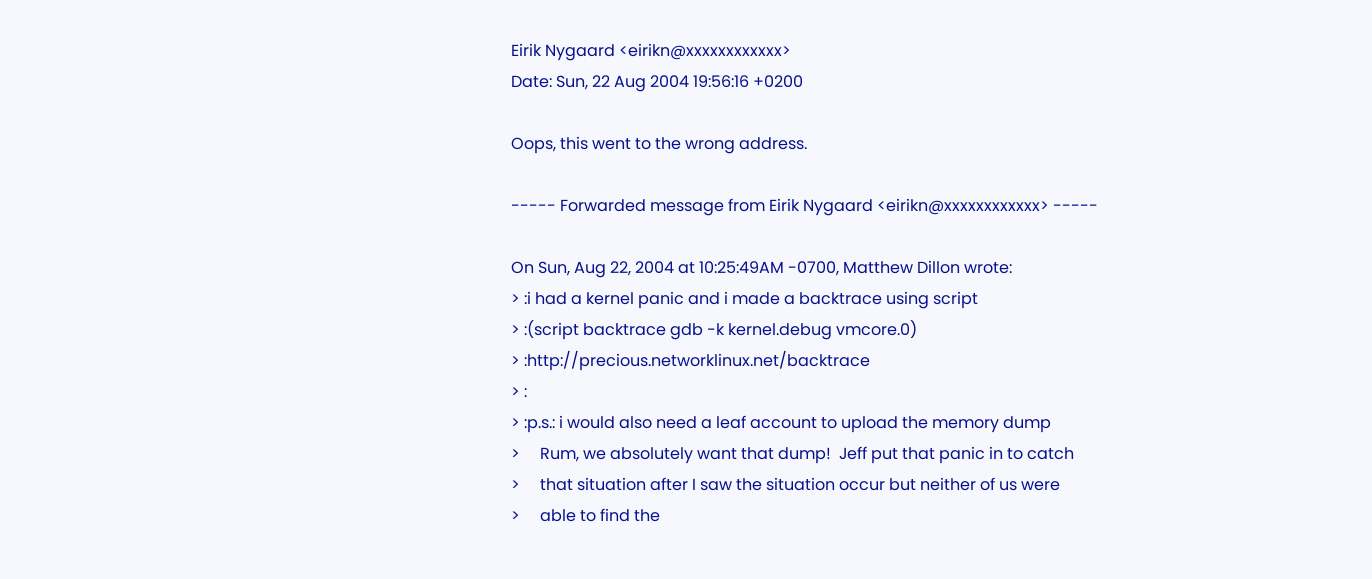Eirik Nygaard <eirikn@xxxxxxxxxxxx>
Date: Sun, 22 Aug 2004 19:56:16 +0200

Oops, this went to the wrong address.

----- Forwarded message from Eirik Nygaard <eirikn@xxxxxxxxxxxx> -----

On Sun, Aug 22, 2004 at 10:25:49AM -0700, Matthew Dillon wrote:
> :i had a kernel panic and i made a backtrace using script
> :(script backtrace gdb -k kernel.debug vmcore.0)
> :http://precious.networklinux.net/backtrace
> :
> :p.s.: i would also need a leaf account to upload the memory dump
>     Rum, we absolutely want that dump!  Jeff put that panic in to catch
>     that situation after I saw the situation occur but neither of us were
>     able to find the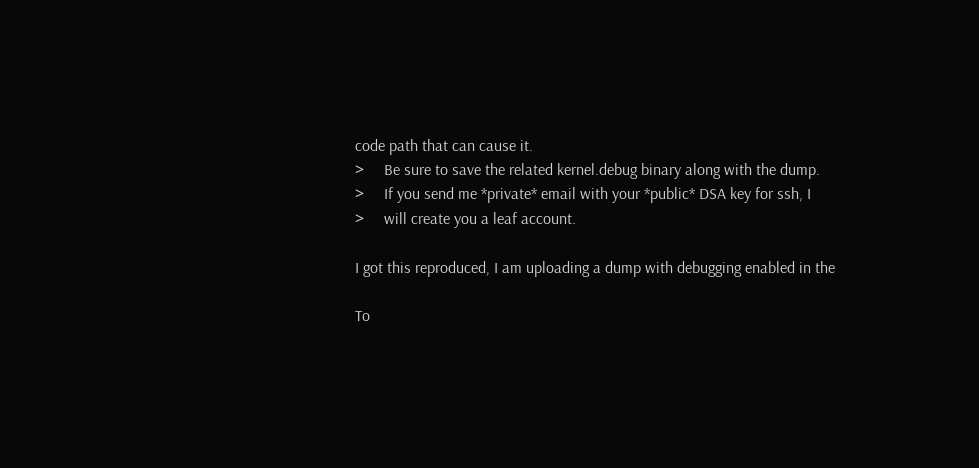code path that can cause it.
>     Be sure to save the related kernel.debug binary along with the dump.
>     If you send me *private* email with your *public* DSA key for ssh, I
>     will create you a leaf account.

I got this reproduced, I am uploading a dump with debugging enabled in the

To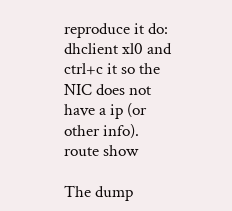reproduce it do:
dhclient xl0 and ctrl+c it so the NIC does not have a ip (or other info).
route show

The dump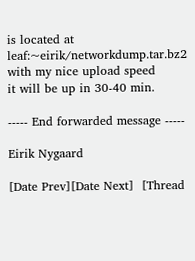is located at leaf:~eirik/networkdump.tar.bz2 with my nice upload speed
it will be up in 30-40 min.

----- End forwarded message -----

Eirik Nygaard

[Date Prev][Date Next]  [Thread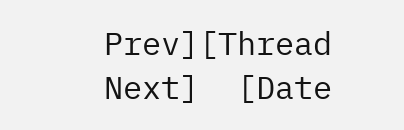Prev][Thread Next]  [Date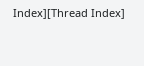Index][Thread Index]